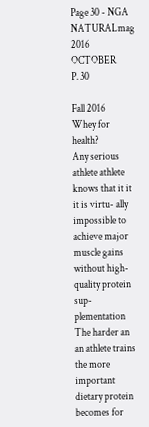Page 30 - NGA NATURALmag 2016 OCTOBER
P. 30

Fall 2016
Whey for health?
Any serious athlete athlete knows that it it it is virtu- ally impossible to achieve major muscle gains without high-quality protein sup- plementation The harder an an athlete trains the more important dietary protein becomes for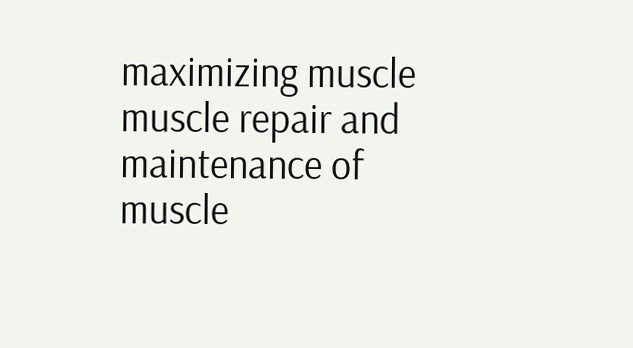maximizing muscle muscle repair and maintenance of muscle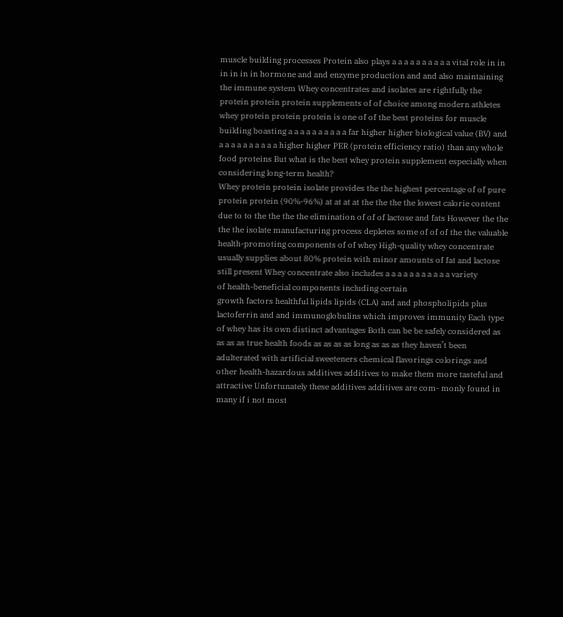muscle building processes Protein also plays a a a a a a a a a a vital role in in in in in in hormone and and enzyme production and and also maintaining the immune system Whey concentrates and isolates are rightfully the protein protein protein supplements of of choice among modern athletes whey protein protein protein is one of of the best proteins for muscle building boasting a a a a a a a a a a far higher higher biological value (BV) and a a a a a a a a a a higher higher PER (protein efficiency ratio) than any whole food proteins But what is the best whey protein supplement especially when considering long-term health?
Whey protein protein isolate provides the the highest percentage of of pure protein protein (90%-96%) at at at at the the the the lowest calorie content due to to the the the the elimination of of of lactose and fats However the the the the isolate manufacturing process depletes some of of of the the valuable health-promoting components of of whey High-quality whey concentrate usually supplies about 80% protein with minor amounts of fat and lactose still present Whey concentrate also includes a a a a a a a a a a a variety
of health-beneficial components including certain
growth factors healthful lipids lipids (CLA) and and phospholipids plus lactoferrin and and immunoglobulins which improves immunity Each type of whey has its own distinct advantages Both can be be safely considered as as as as true health foods as as as as long as as as they haven’t been adulterated with artificial sweeteners chemical flavorings colorings and other health-hazardous additives additives to make them more tasteful and attractive Unfortunately these additives additives are com- monly found in many if i not most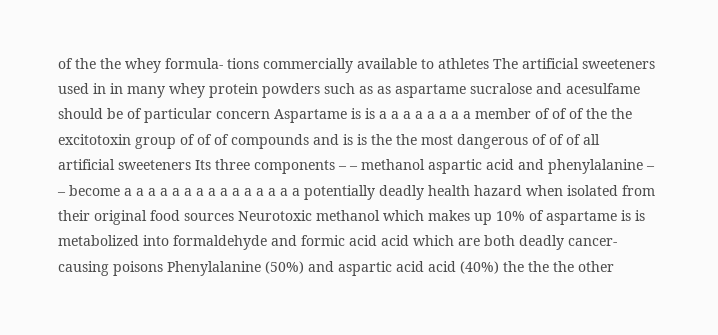of the the whey formula- tions commercially available to athletes The artificial sweeteners used in in many whey protein powders such as as aspartame sucralose and acesulfame should be of particular concern Aspartame is is a a a a a a a a member of of of the the excitotoxin group of of of compounds and is is the the most dangerous of of of all artificial sweeteners Its three components – – methanol aspartic acid and phenylalanine – – become a a a a a a a a a a a a a a a potentially deadly health hazard when isolated from their original food sources Neurotoxic methanol which makes up 10% of aspartame is is metabolized into formaldehyde and formic acid acid which are both deadly cancer-causing poisons Phenylalanine (50%) and aspartic acid acid (40%) the the the other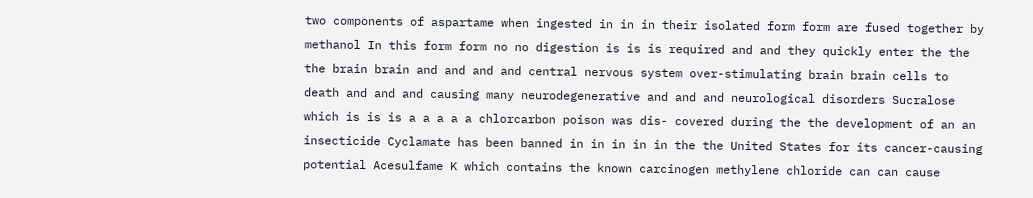two components of aspartame when ingested in in in their isolated form form are fused together by methanol In this form form no no digestion is is is required and and they quickly enter the the the brain brain and and and and central nervous system over-stimulating brain brain cells to death and and and causing many neurodegenerative and and and neurological disorders Sucralose which is is is a a a a a chlorcarbon poison was dis- covered during the the development of an an insecticide Cyclamate has been banned in in in in in the the United States for its cancer-causing potential Acesulfame K which contains the known carcinogen methylene chloride can can cause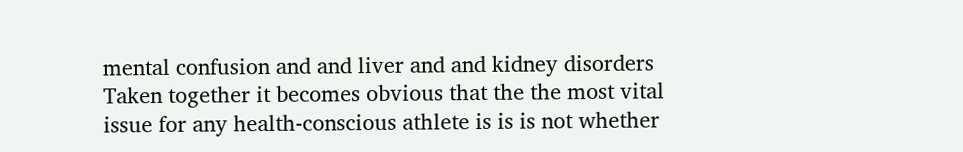mental confusion and and liver and and kidney disorders Taken together it becomes obvious that the the most vital issue for any health-conscious athlete is is is not whether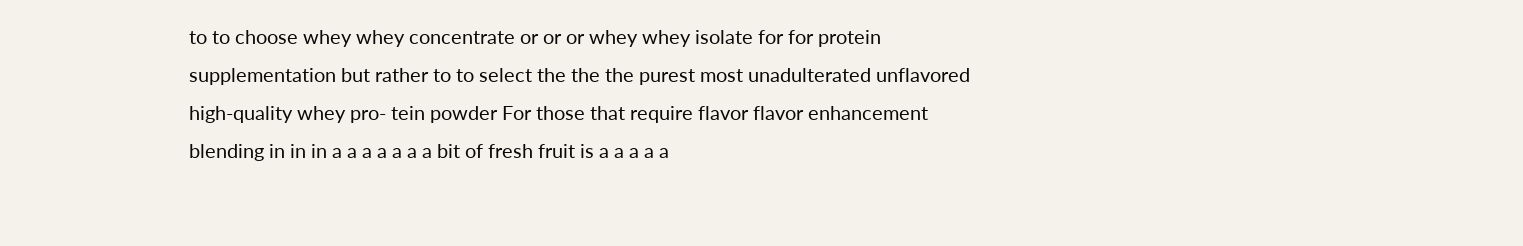to to choose whey whey concentrate or or or whey whey isolate for for protein supplementation but rather to to select the the the purest most unadulterated unflavored high-quality whey pro- tein powder For those that require flavor flavor enhancement blending in in in a a a a a a a bit of fresh fruit is a a a a a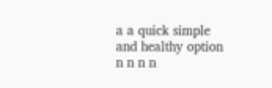a a quick simple and healthy option n n n n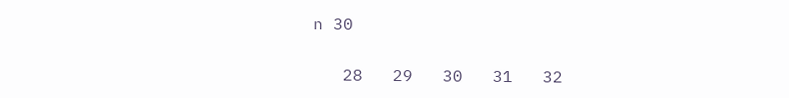n 30

   28   29   30   31   32